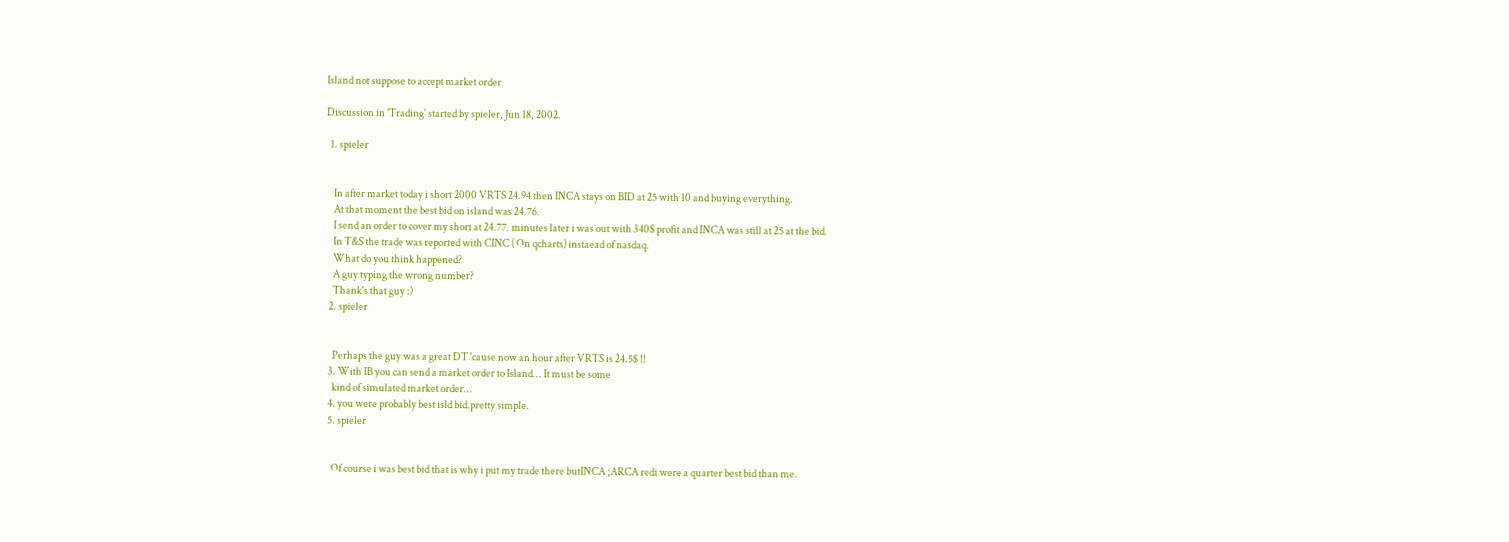Island not suppose to accept market order

Discussion in 'Trading' started by spieler, Jun 18, 2002.

  1. spieler


    In after market today i short 2000 VRTS 24.94 then INCA stays on BID at 25 with 10 and buying everything.
    At that moment the best bid on island was 24.76.
    I send an order to cover my short at 24.77. minutes later i was out with 340$ profit and INCA was still at 25 at the bid.
    In T&S the trade was reported with CINC ( On qcharts) instaead of nasdaq.
    What do you think happened?
    A guy typing the wrong number?
    Thank's that guy :)
  2. spieler


    Perhaps the guy was a great DT 'cause now an hour after VRTS is 24.5$ !!
  3. With IB you can send a market order to Island... It must be some
    kind of simulated market order...
  4. you were probably best isld bid.pretty simple.
  5. spieler


    Of course i was best bid that is why i put my trade there butINCA ;ARCA redi were a quarter best bid than me.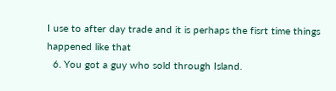I use to after day trade and it is perhaps the fisrt time things happened like that
  6. You got a guy who sold through Island.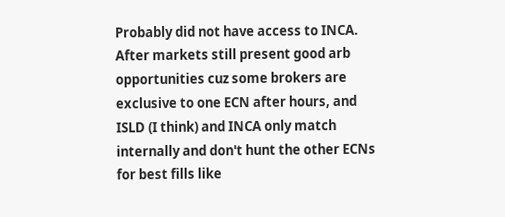Probably did not have access to INCA. After markets still present good arb opportunities cuz some brokers are exclusive to one ECN after hours, and ISLD (I think) and INCA only match internally and don't hunt the other ECNs for best fills like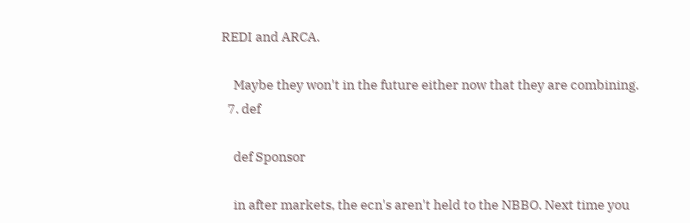REDI and ARCA.

    Maybe they won't in the future either now that they are combining.
  7. def

    def Sponsor

    in after markets, the ecn's aren't held to the NBBO. Next time you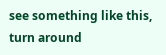see something like this, turn around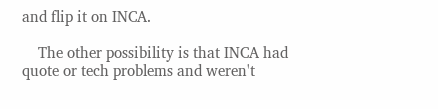and flip it on INCA.

    The other possibility is that INCA had quote or tech problems and weren't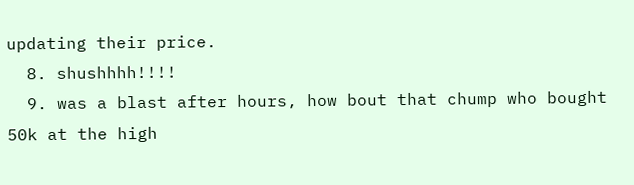updating their price.
  8. shushhhh!!!!
  9. was a blast after hours, how bout that chump who bought 50k at the high